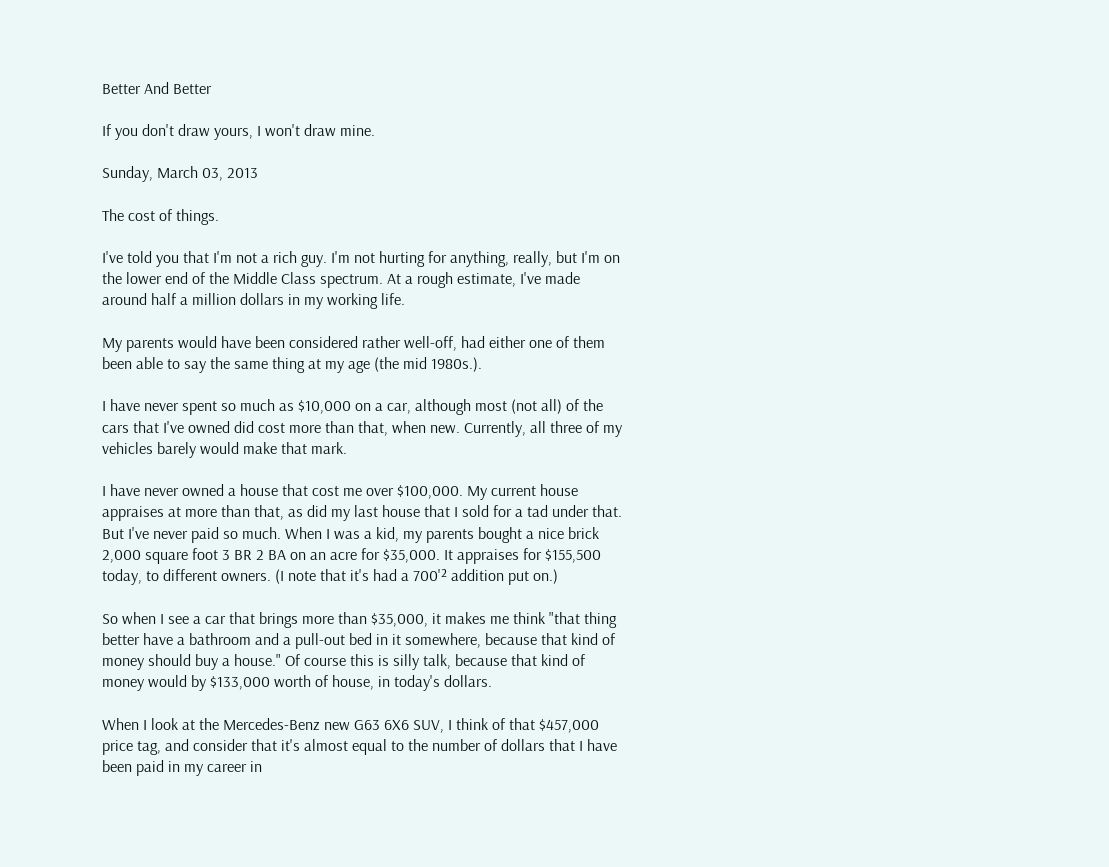Better And Better

If you don't draw yours, I won't draw mine.

Sunday, March 03, 2013

The cost of things.

I've told you that I'm not a rich guy. I'm not hurting for anything, really, but I'm on the lower end of the Middle Class spectrum. At a rough estimate, I've made around half a million dollars in my working life.

My parents would have been considered rather well-off, had either one of them been able to say the same thing at my age (the mid 1980s.).

I have never spent so much as $10,000 on a car, although most (not all) of the cars that I've owned did cost more than that, when new. Currently, all three of my vehicles barely would make that mark.

I have never owned a house that cost me over $100,000. My current house appraises at more than that, as did my last house that I sold for a tad under that. But I've never paid so much. When I was a kid, my parents bought a nice brick 2,000 square foot 3 BR 2 BA on an acre for $35,000. It appraises for $155,500 today, to different owners. (I note that it's had a 700'² addition put on.)

So when I see a car that brings more than $35,000, it makes me think "that thing better have a bathroom and a pull-out bed in it somewhere, because that kind of money should buy a house." Of course this is silly talk, because that kind of money would by $133,000 worth of house, in today's dollars.

When I look at the Mercedes-Benz new G63 6X6 SUV, I think of that $457,000 price tag, and consider that it's almost equal to the number of dollars that I have been paid in my career in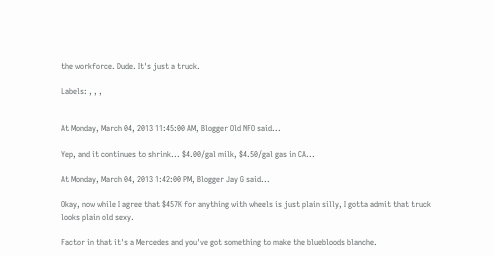the workforce. Dude. It's just a truck.

Labels: , , ,


At Monday, March 04, 2013 11:45:00 AM, Blogger Old NFO said...

Yep, and it continues to shrink... $4.00/gal milk, $4.50/gal gas in CA...

At Monday, March 04, 2013 1:42:00 PM, Blogger Jay G said...

Okay, now while I agree that $457K for anything with wheels is just plain silly, I gotta admit that truck looks plain old sexy.

Factor in that it's a Mercedes and you've got something to make the bluebloods blanche.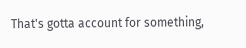That's gotta account for something,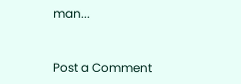man...


Post a Comment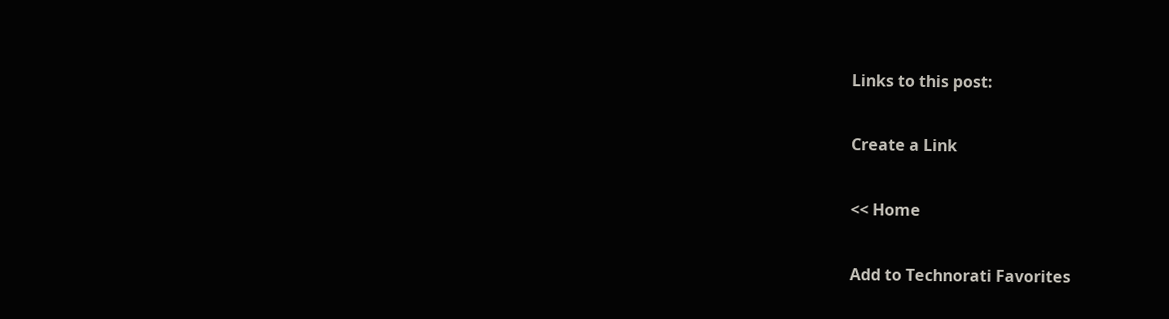Links to this post:

Create a Link

<< Home

Add to Technorati Favorites